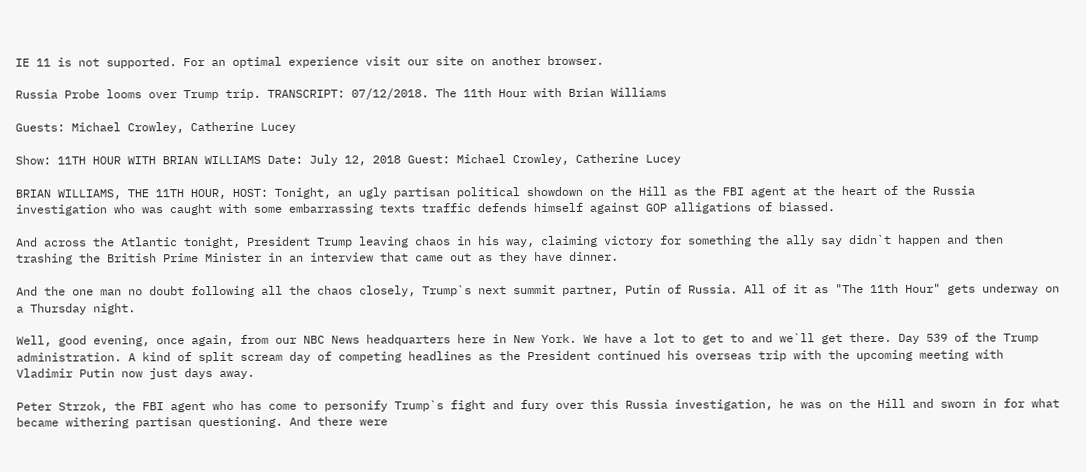IE 11 is not supported. For an optimal experience visit our site on another browser.

Russia Probe looms over Trump trip. TRANSCRIPT: 07/12/2018. The 11th Hour with Brian Williams

Guests: Michael Crowley, Catherine Lucey

Show: 11TH HOUR WITH BRIAN WILLIAMS Date: July 12, 2018 Guest: Michael Crowley, Catherine Lucey

BRIAN WILLIAMS, THE 11TH HOUR, HOST: Tonight, an ugly partisan political showdown on the Hill as the FBI agent at the heart of the Russia investigation who was caught with some embarrassing texts traffic defends himself against GOP alligations of biassed.

And across the Atlantic tonight, President Trump leaving chaos in his way, claiming victory for something the ally say didn`t happen and then trashing the British Prime Minister in an interview that came out as they have dinner.

And the one man no doubt following all the chaos closely, Trump`s next summit partner, Putin of Russia. All of it as "The 11th Hour" gets underway on a Thursday night.

Well, good evening, once again, from our NBC News headquarters here in New York. We have a lot to get to and we`ll get there. Day 539 of the Trump administration. A kind of split scream day of competing headlines as the President continued his overseas trip with the upcoming meeting with Vladimir Putin now just days away.

Peter Strzok, the FBI agent who has come to personify Trump`s fight and fury over this Russia investigation, he was on the Hill and sworn in for what became withering partisan questioning. And there were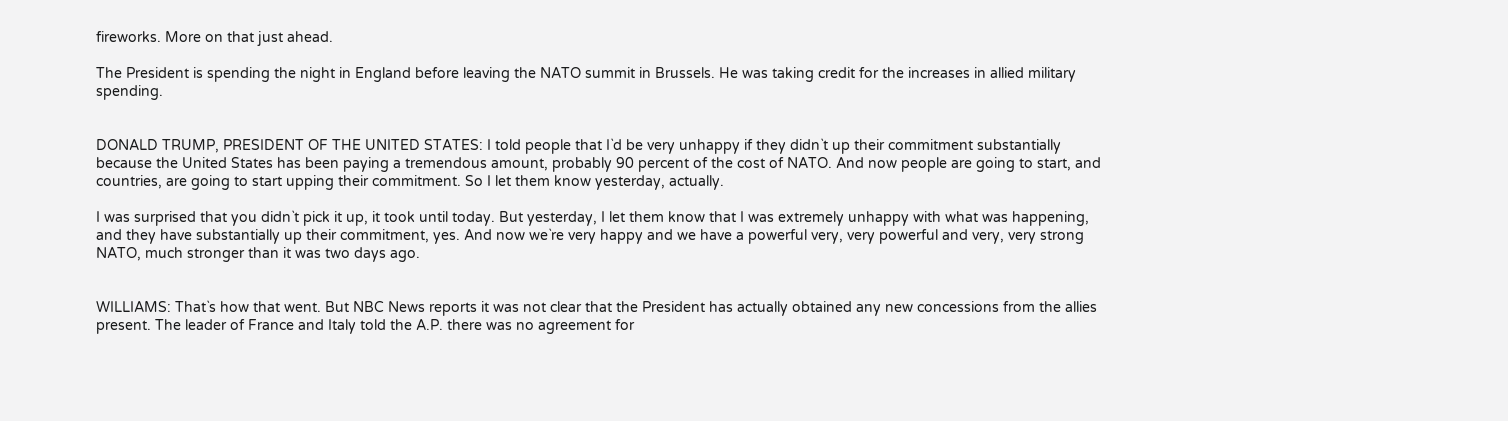fireworks. More on that just ahead.

The President is spending the night in England before leaving the NATO summit in Brussels. He was taking credit for the increases in allied military spending.


DONALD TRUMP, PRESIDENT OF THE UNITED STATES: I told people that I`d be very unhappy if they didn`t up their commitment substantially because the United States has been paying a tremendous amount, probably 90 percent of the cost of NATO. And now people are going to start, and countries, are going to start upping their commitment. So I let them know yesterday, actually.

I was surprised that you didn`t pick it up, it took until today. But yesterday, I let them know that I was extremely unhappy with what was happening, and they have substantially up their commitment, yes. And now we`re very happy and we have a powerful very, very powerful and very, very strong NATO, much stronger than it was two days ago.


WILLIAMS: That`s how that went. But NBC News reports it was not clear that the President has actually obtained any new concessions from the allies present. The leader of France and Italy told the A.P. there was no agreement for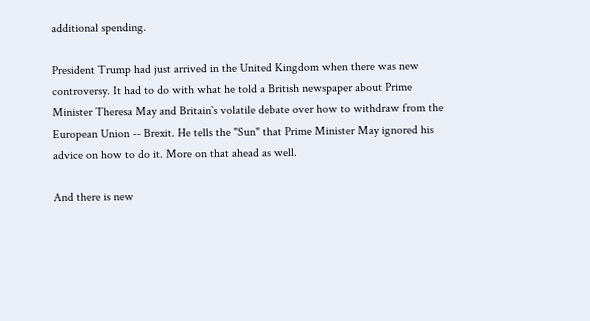additional spending.

President Trump had just arrived in the United Kingdom when there was new controversy. It had to do with what he told a British newspaper about Prime Minister Theresa May and Britain`s volatile debate over how to withdraw from the European Union -- Brexit. He tells the "Sun" that Prime Minister May ignored his advice on how to do it. More on that ahead as well.

And there is new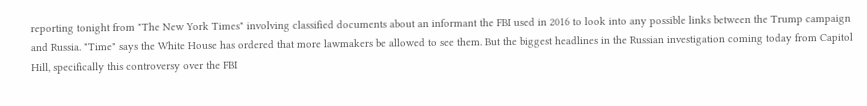reporting tonight from "The New York Times" involving classified documents about an informant the FBI used in 2016 to look into any possible links between the Trump campaign and Russia. "Time" says the White House has ordered that more lawmakers be allowed to see them. But the biggest headlines in the Russian investigation coming today from Capitol Hill, specifically this controversy over the FBI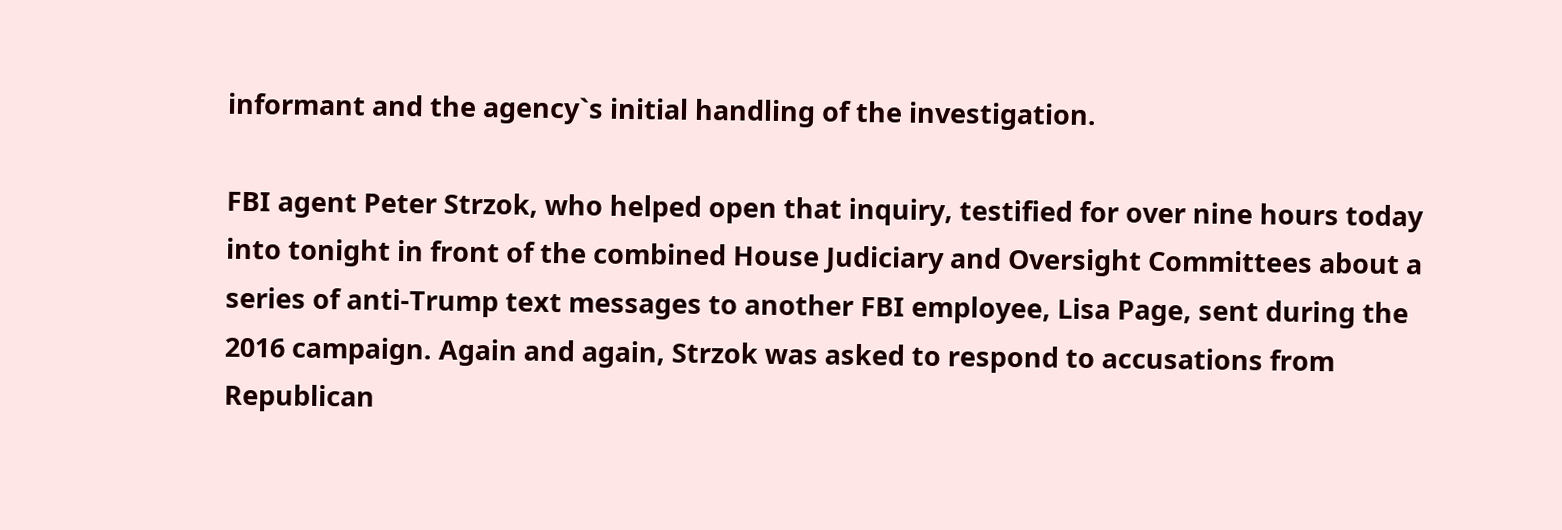informant and the agency`s initial handling of the investigation.

FBI agent Peter Strzok, who helped open that inquiry, testified for over nine hours today into tonight in front of the combined House Judiciary and Oversight Committees about a series of anti-Trump text messages to another FBI employee, Lisa Page, sent during the 2016 campaign. Again and again, Strzok was asked to respond to accusations from Republican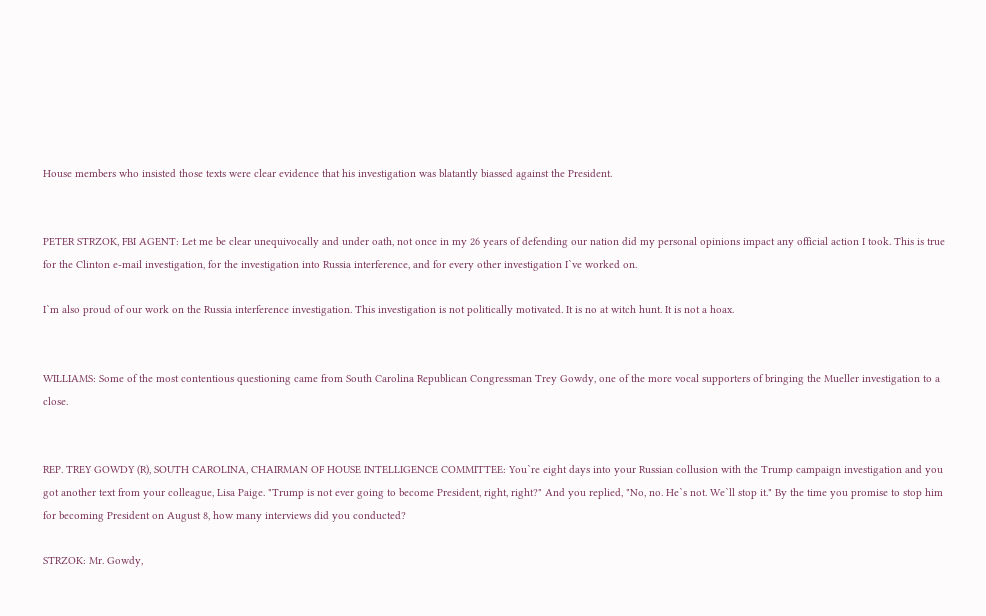House members who insisted those texts were clear evidence that his investigation was blatantly biassed against the President.


PETER STRZOK, FBI AGENT: Let me be clear unequivocally and under oath, not once in my 26 years of defending our nation did my personal opinions impact any official action I took. This is true for the Clinton e-mail investigation, for the investigation into Russia interference, and for every other investigation I`ve worked on.

I`m also proud of our work on the Russia interference investigation. This investigation is not politically motivated. It is no at witch hunt. It is not a hoax.


WILLIAMS: Some of the most contentious questioning came from South Carolina Republican Congressman Trey Gowdy, one of the more vocal supporters of bringing the Mueller investigation to a close.


REP. TREY GOWDY (R), SOUTH CAROLINA, CHAIRMAN OF HOUSE INTELLIGENCE COMMITTEE: You`re eight days into your Russian collusion with the Trump campaign investigation and you got another text from your colleague, Lisa Paige. "Trump is not ever going to become President, right, right?" And you replied, "No, no. He`s not. We`ll stop it." By the time you promise to stop him for becoming President on August 8, how many interviews did you conducted?

STRZOK: Mr. Gowdy,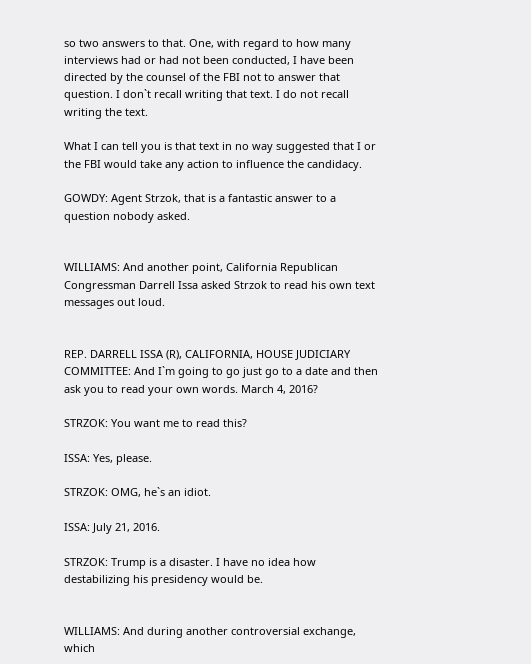so two answers to that. One, with regard to how many interviews had or had not been conducted, I have been directed by the counsel of the FBI not to answer that question. I don`t recall writing that text. I do not recall writing the text.

What I can tell you is that text in no way suggested that I or the FBI would take any action to influence the candidacy.

GOWDY: Agent Strzok, that is a fantastic answer to a question nobody asked.


WILLIAMS: And another point, California Republican Congressman Darrell Issa asked Strzok to read his own text messages out loud.


REP. DARRELL ISSA (R), CALIFORNIA, HOUSE JUDICIARY COMMITTEE: And I`m going to go just go to a date and then ask you to read your own words. March 4, 2016?

STRZOK: You want me to read this?

ISSA: Yes, please.

STRZOK: OMG, he`s an idiot.

ISSA: July 21, 2016.

STRZOK: Trump is a disaster. I have no idea how destabilizing his presidency would be.


WILLIAMS: And during another controversial exchange, which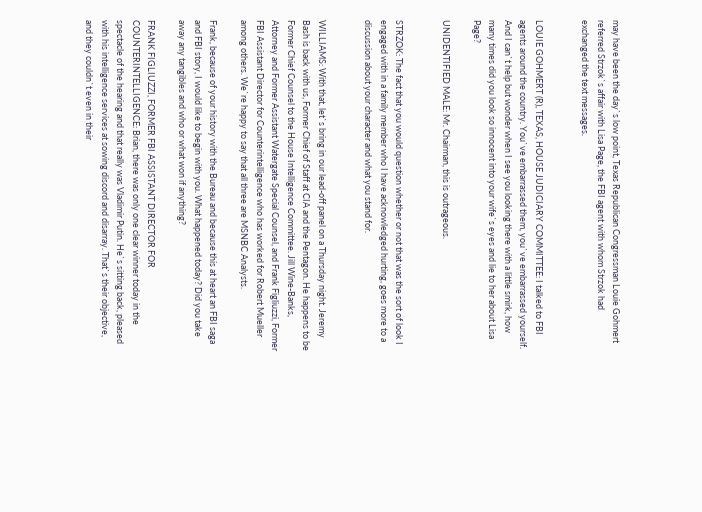may have been the day`s low point, Texas Republican Congressman Louie Gohmert referred Strzok`s affair with Lisa Page, the FBI agent with whom Strzok had exchanged the text messages.


LOUIE GOHMERT (R), TEXAS, HOUSE JUDICIARY COMMITTEE: I talked to FBI agents around the country. You`ve embarrassed them, you`ve embarrassed yourself. And I can`t help but wonder when I see you looking there with a little smirk, how many times did you look so innocent into your wife`s eyes and lie to her about Lisa Page?

UNIDENTIFIED MALE: Mr. Chairman, this is outrageous.


STRZOK: The fact that you would question whether or not that was the sort of look I engaged with in a family member who I have acknowledged hurting, goes more to a discussion about your character and what you stand for.


WILLIAMS: With that, let`s bring in our lead-off panel on a Thursday night. Jeremy Bash is back with us, Former Chief of Staff at CIA and the Pentagon. He happens to be Former Chief Counsel to the House Intelligence Committee. Jill Wine-Banks, Attorney and Former Assistant Watergate Special Counsel, and Frank Figliuzzi, Former FBI Assistant Director for Counterintelligence who has worked for Robert Mueller among others. We`re happy to say that all three are MSNBC Analysts.

Frank, because of your history with the Bureau and because this at heart an FBI saga and FBI story, I would like to begin with you. What happened today? Did you take away any tangibles and who or what won if anything?

FRANK FIGLIUZZI, FORMER FBI ASSISTANT DIRECTOR FOR COUNTERINTELLIGENCE: Brian, there was only one clear winner today in the spectacle of the hearing and that really was Vladimir Putin. He`s sitting back, pleased with his intelligence services at sowing discord and disarray. That`s their objective, and they couldn`t even in their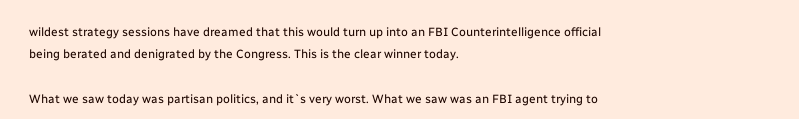wildest strategy sessions have dreamed that this would turn up into an FBI Counterintelligence official being berated and denigrated by the Congress. This is the clear winner today.

What we saw today was partisan politics, and it`s very worst. What we saw was an FBI agent trying to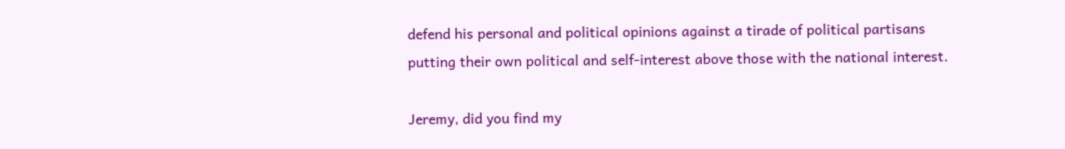defend his personal and political opinions against a tirade of political partisans putting their own political and self-interest above those with the national interest.

Jeremy, did you find my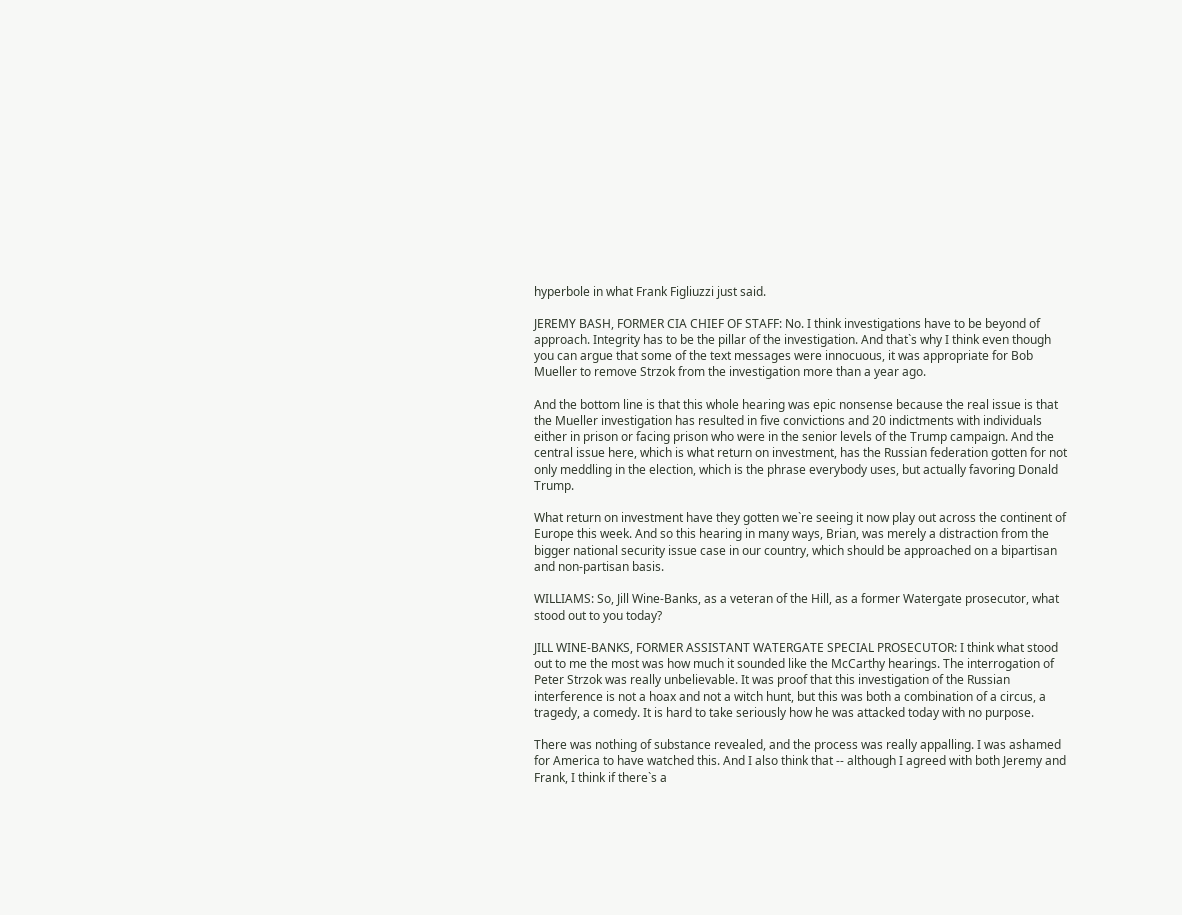hyperbole in what Frank Figliuzzi just said.

JEREMY BASH, FORMER CIA CHIEF OF STAFF: No. I think investigations have to be beyond of approach. Integrity has to be the pillar of the investigation. And that`s why I think even though you can argue that some of the text messages were innocuous, it was appropriate for Bob Mueller to remove Strzok from the investigation more than a year ago.

And the bottom line is that this whole hearing was epic nonsense because the real issue is that the Mueller investigation has resulted in five convictions and 20 indictments with individuals either in prison or facing prison who were in the senior levels of the Trump campaign. And the central issue here, which is what return on investment, has the Russian federation gotten for not only meddling in the election, which is the phrase everybody uses, but actually favoring Donald Trump.

What return on investment have they gotten we`re seeing it now play out across the continent of Europe this week. And so this hearing in many ways, Brian, was merely a distraction from the bigger national security issue case in our country, which should be approached on a bipartisan and non-partisan basis.

WILLIAMS: So, Jill Wine-Banks, as a veteran of the Hill, as a former Watergate prosecutor, what stood out to you today?

JILL WINE-BANKS, FORMER ASSISTANT WATERGATE SPECIAL PROSECUTOR: I think what stood out to me the most was how much it sounded like the McCarthy hearings. The interrogation of Peter Strzok was really unbelievable. It was proof that this investigation of the Russian interference is not a hoax and not a witch hunt, but this was both a combination of a circus, a tragedy, a comedy. It is hard to take seriously how he was attacked today with no purpose.

There was nothing of substance revealed, and the process was really appalling. I was ashamed for America to have watched this. And I also think that -- although I agreed with both Jeremy and Frank, I think if there`s a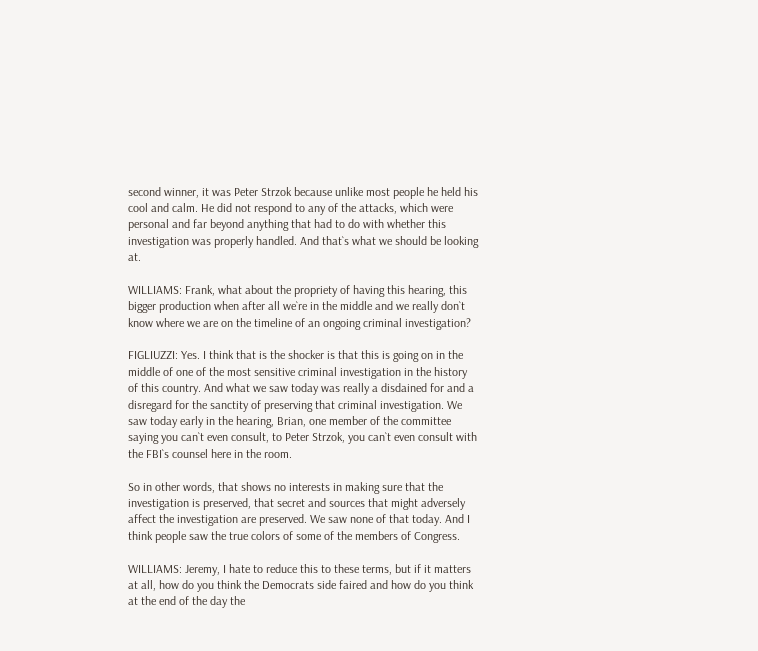second winner, it was Peter Strzok because unlike most people he held his cool and calm. He did not respond to any of the attacks, which were personal and far beyond anything that had to do with whether this investigation was properly handled. And that`s what we should be looking at.

WILLIAMS: Frank, what about the propriety of having this hearing, this bigger production when after all we`re in the middle and we really don`t know where we are on the timeline of an ongoing criminal investigation?

FIGLIUZZI: Yes. I think that is the shocker is that this is going on in the middle of one of the most sensitive criminal investigation in the history of this country. And what we saw today was really a disdained for and a disregard for the sanctity of preserving that criminal investigation. We saw today early in the hearing, Brian, one member of the committee saying you can`t even consult, to Peter Strzok, you can`t even consult with the FBI`s counsel here in the room.

So in other words, that shows no interests in making sure that the investigation is preserved, that secret and sources that might adversely affect the investigation are preserved. We saw none of that today. And I think people saw the true colors of some of the members of Congress.

WILLIAMS: Jeremy, I hate to reduce this to these terms, but if it matters at all, how do you think the Democrats side faired and how do you think at the end of the day the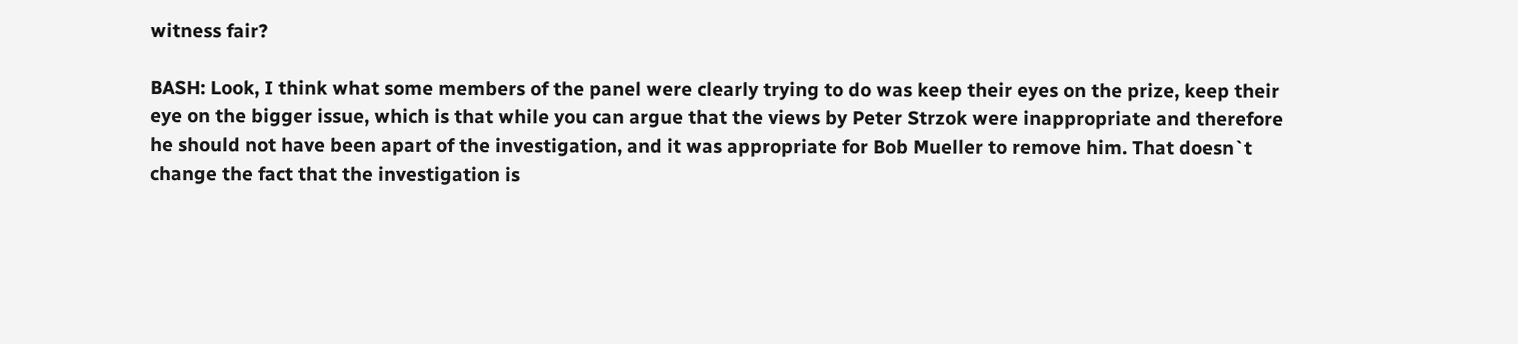witness fair?

BASH: Look, I think what some members of the panel were clearly trying to do was keep their eyes on the prize, keep their eye on the bigger issue, which is that while you can argue that the views by Peter Strzok were inappropriate and therefore he should not have been apart of the investigation, and it was appropriate for Bob Mueller to remove him. That doesn`t change the fact that the investigation is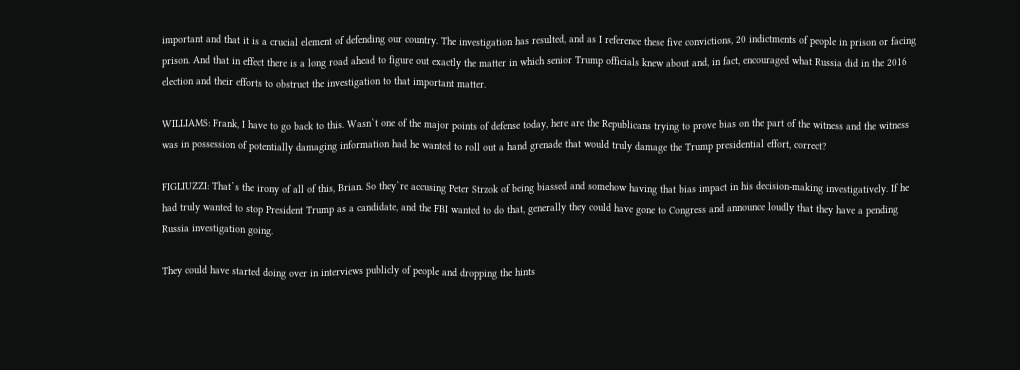important and that it is a crucial element of defending our country. The investigation has resulted, and as I reference these five convictions, 20 indictments of people in prison or facing prison. And that in effect there is a long road ahead to figure out exactly the matter in which senior Trump officials knew about and, in fact, encouraged what Russia did in the 2016 election and their efforts to obstruct the investigation to that important matter.

WILLIAMS: Frank, I have to go back to this. Wasn`t one of the major points of defense today, here are the Republicans trying to prove bias on the part of the witness and the witness was in possession of potentially damaging information had he wanted to roll out a hand grenade that would truly damage the Trump presidential effort, correct?

FIGLIUZZI: That`s the irony of all of this, Brian. So they`re accusing Peter Strzok of being biassed and somehow having that bias impact in his decision-making investigatively. If he had truly wanted to stop President Trump as a candidate, and the FBI wanted to do that, generally they could have gone to Congress and announce loudly that they have a pending Russia investigation going.

They could have started doing over in interviews publicly of people and dropping the hints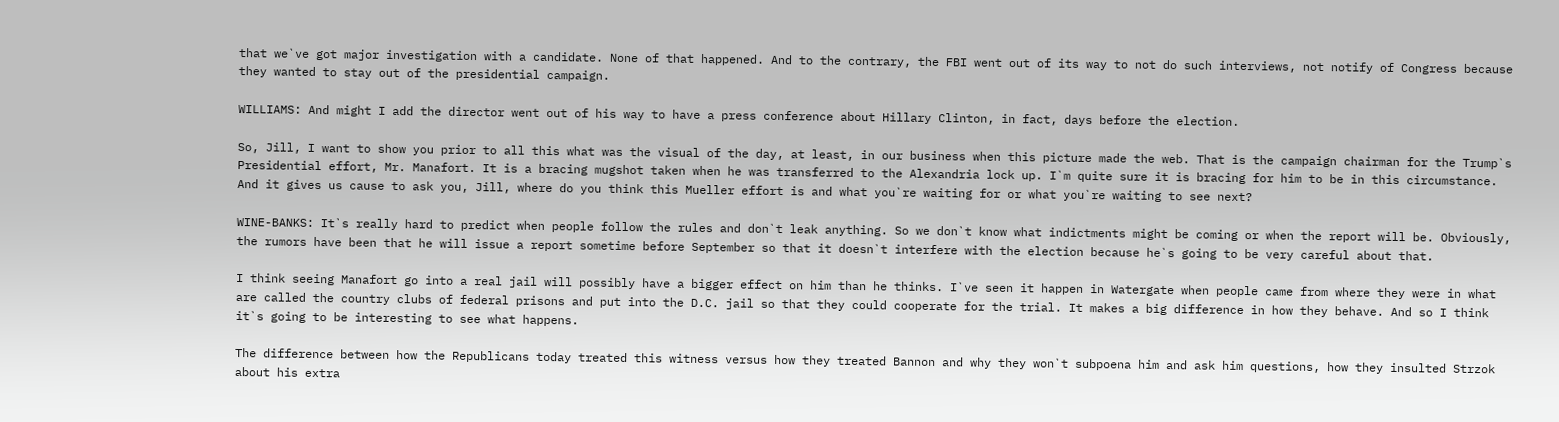that we`ve got major investigation with a candidate. None of that happened. And to the contrary, the FBI went out of its way to not do such interviews, not notify of Congress because they wanted to stay out of the presidential campaign.

WILLIAMS: And might I add the director went out of his way to have a press conference about Hillary Clinton, in fact, days before the election.

So, Jill, I want to show you prior to all this what was the visual of the day, at least, in our business when this picture made the web. That is the campaign chairman for the Trump`s Presidential effort, Mr. Manafort. It is a bracing mugshot taken when he was transferred to the Alexandria lock up. I`m quite sure it is bracing for him to be in this circumstance. And it gives us cause to ask you, Jill, where do you think this Mueller effort is and what you`re waiting for or what you`re waiting to see next?

WINE-BANKS: It`s really hard to predict when people follow the rules and don`t leak anything. So we don`t know what indictments might be coming or when the report will be. Obviously, the rumors have been that he will issue a report sometime before September so that it doesn`t interfere with the election because he`s going to be very careful about that.

I think seeing Manafort go into a real jail will possibly have a bigger effect on him than he thinks. I`ve seen it happen in Watergate when people came from where they were in what are called the country clubs of federal prisons and put into the D.C. jail so that they could cooperate for the trial. It makes a big difference in how they behave. And so I think it`s going to be interesting to see what happens.

The difference between how the Republicans today treated this witness versus how they treated Bannon and why they won`t subpoena him and ask him questions, how they insulted Strzok about his extra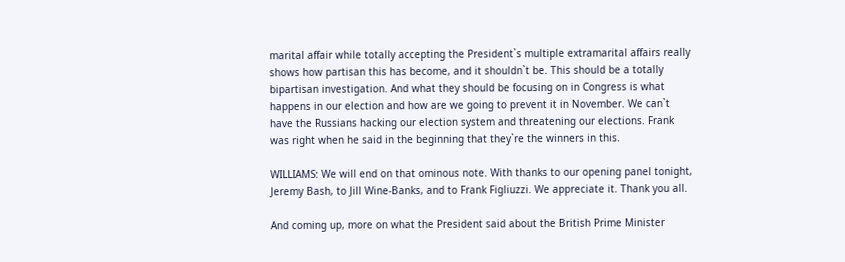marital affair while totally accepting the President`s multiple extramarital affairs really shows how partisan this has become, and it shouldn`t be. This should be a totally bipartisan investigation. And what they should be focusing on in Congress is what happens in our election and how are we going to prevent it in November. We can`t have the Russians hacking our election system and threatening our elections. Frank was right when he said in the beginning that they`re the winners in this.

WILLIAMS: We will end on that ominous note. With thanks to our opening panel tonight, Jeremy Bash, to Jill Wine-Banks, and to Frank Figliuzzi. We appreciate it. Thank you all.

And coming up, more on what the President said about the British Prime Minister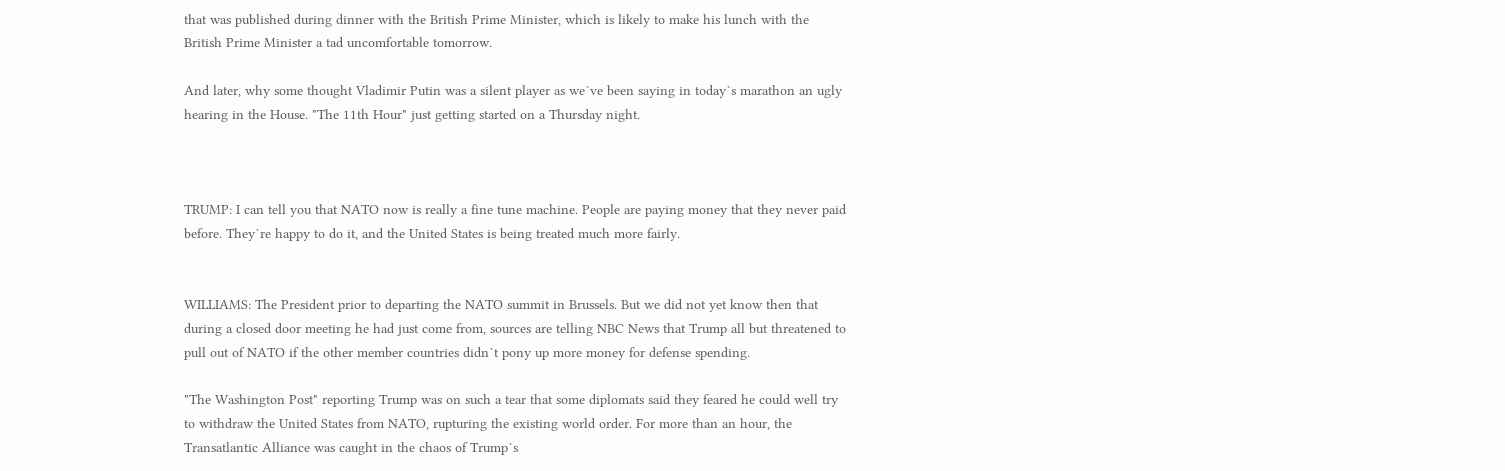that was published during dinner with the British Prime Minister, which is likely to make his lunch with the British Prime Minister a tad uncomfortable tomorrow.

And later, why some thought Vladimir Putin was a silent player as we`ve been saying in today`s marathon an ugly hearing in the House. "The 11th Hour" just getting started on a Thursday night.



TRUMP: I can tell you that NATO now is really a fine tune machine. People are paying money that they never paid before. They`re happy to do it, and the United States is being treated much more fairly.


WILLIAMS: The President prior to departing the NATO summit in Brussels. But we did not yet know then that during a closed door meeting he had just come from, sources are telling NBC News that Trump all but threatened to pull out of NATO if the other member countries didn`t pony up more money for defense spending.

"The Washington Post" reporting Trump was on such a tear that some diplomats said they feared he could well try to withdraw the United States from NATO, rupturing the existing world order. For more than an hour, the Transatlantic Alliance was caught in the chaos of Trump`s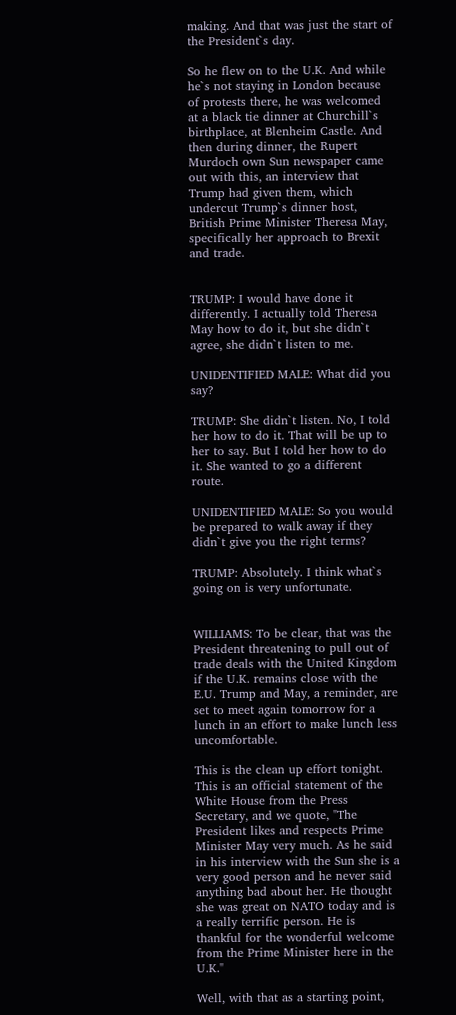making. And that was just the start of the President`s day.

So he flew on to the U.K. And while he`s not staying in London because of protests there, he was welcomed at a black tie dinner at Churchill`s birthplace, at Blenheim Castle. And then during dinner, the Rupert Murdoch own Sun newspaper came out with this, an interview that Trump had given them, which undercut Trump`s dinner host, British Prime Minister Theresa May, specifically her approach to Brexit and trade.


TRUMP: I would have done it differently. I actually told Theresa May how to do it, but she didn`t agree, she didn`t listen to me.

UNIDENTIFIED MALE: What did you say?

TRUMP: She didn`t listen. No, I told her how to do it. That will be up to her to say. But I told her how to do it. She wanted to go a different route.

UNIDENTIFIED MALE: So you would be prepared to walk away if they didn`t give you the right terms?

TRUMP: Absolutely. I think what`s going on is very unfortunate.


WILLIAMS: To be clear, that was the President threatening to pull out of trade deals with the United Kingdom if the U.K. remains close with the E.U. Trump and May, a reminder, are set to meet again tomorrow for a lunch in an effort to make lunch less uncomfortable.

This is the clean up effort tonight. This is an official statement of the White House from the Press Secretary, and we quote, "The President likes and respects Prime Minister May very much. As he said in his interview with the Sun she is a very good person and he never said anything bad about her. He thought she was great on NATO today and is a really terrific person. He is thankful for the wonderful welcome from the Prime Minister here in the U.K."

Well, with that as a starting point,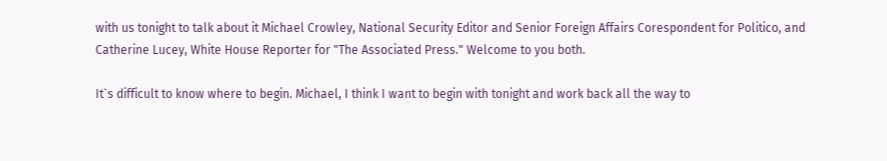with us tonight to talk about it Michael Crowley, National Security Editor and Senior Foreign Affairs Corespondent for Politico, and Catherine Lucey, White House Reporter for "The Associated Press." Welcome to you both.

It`s difficult to know where to begin. Michael, I think I want to begin with tonight and work back all the way to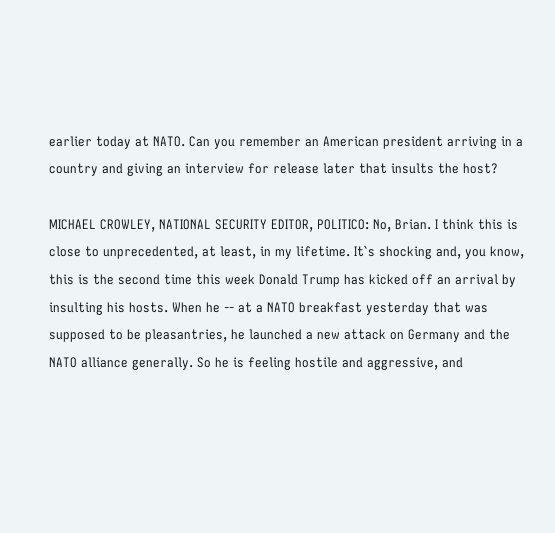earlier today at NATO. Can you remember an American president arriving in a country and giving an interview for release later that insults the host?

MICHAEL CROWLEY, NATIONAL SECURITY EDITOR, POLITICO: No, Brian. I think this is close to unprecedented, at least, in my lifetime. It`s shocking and, you know, this is the second time this week Donald Trump has kicked off an arrival by insulting his hosts. When he -- at a NATO breakfast yesterday that was supposed to be pleasantries, he launched a new attack on Germany and the NATO alliance generally. So he is feeling hostile and aggressive, and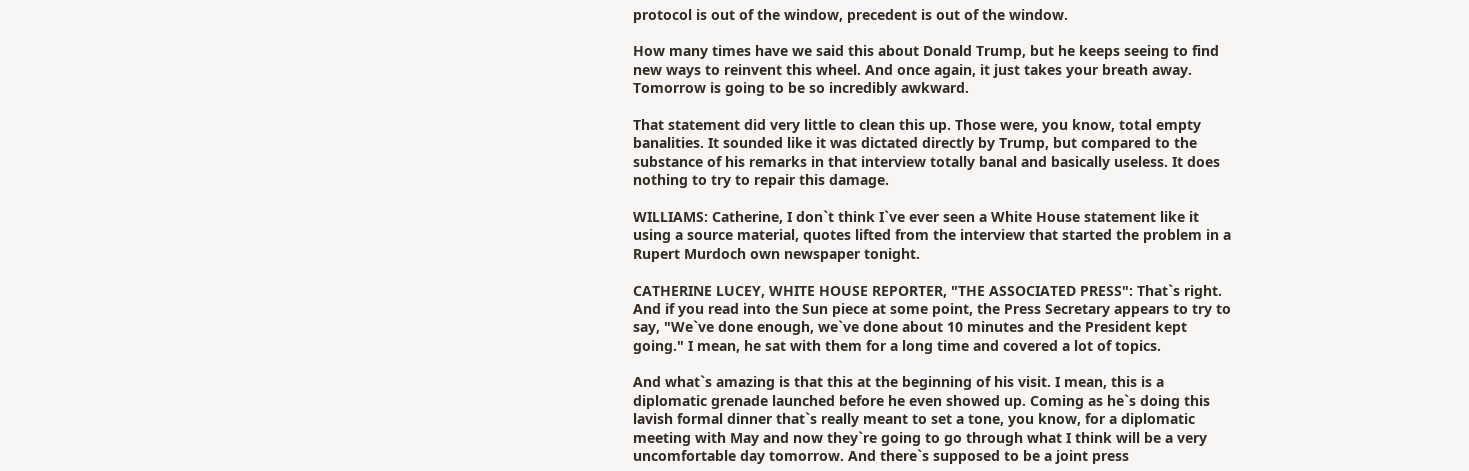protocol is out of the window, precedent is out of the window.

How many times have we said this about Donald Trump, but he keeps seeing to find new ways to reinvent this wheel. And once again, it just takes your breath away. Tomorrow is going to be so incredibly awkward.

That statement did very little to clean this up. Those were, you know, total empty banalities. It sounded like it was dictated directly by Trump, but compared to the substance of his remarks in that interview totally banal and basically useless. It does nothing to try to repair this damage.

WILLIAMS: Catherine, I don`t think I`ve ever seen a White House statement like it using a source material, quotes lifted from the interview that started the problem in a Rupert Murdoch own newspaper tonight.

CATHERINE LUCEY, WHITE HOUSE REPORTER, "THE ASSOCIATED PRESS": That`s right. And if you read into the Sun piece at some point, the Press Secretary appears to try to say, "We`ve done enough, we`ve done about 10 minutes and the President kept going." I mean, he sat with them for a long time and covered a lot of topics.

And what`s amazing is that this at the beginning of his visit. I mean, this is a diplomatic grenade launched before he even showed up. Coming as he`s doing this lavish formal dinner that`s really meant to set a tone, you know, for a diplomatic meeting with May and now they`re going to go through what I think will be a very uncomfortable day tomorrow. And there`s supposed to be a joint press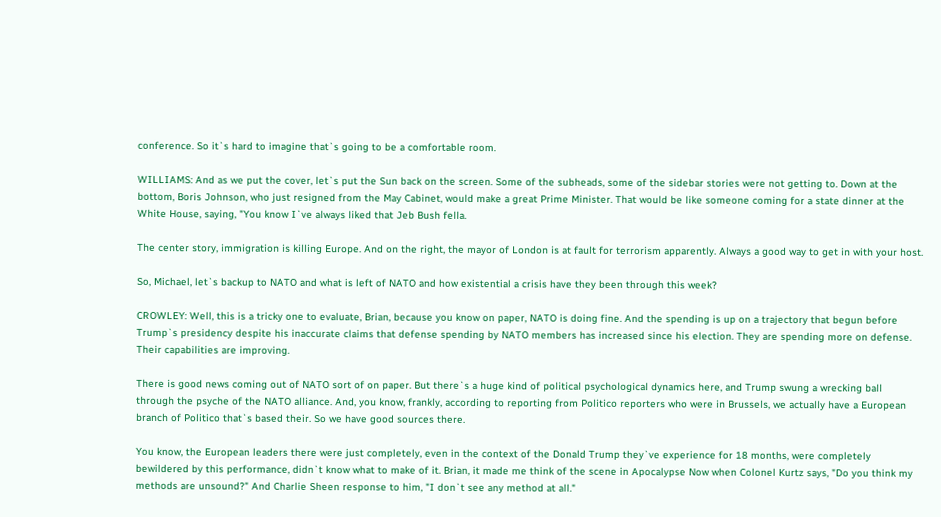conference. So it`s hard to imagine that`s going to be a comfortable room.

WILLIAMS: And as we put the cover, let`s put the Sun back on the screen. Some of the subheads, some of the sidebar stories were not getting to. Down at the bottom, Boris Johnson, who just resigned from the May Cabinet, would make a great Prime Minister. That would be like someone coming for a state dinner at the White House, saying, "You know I`ve always liked that Jeb Bush fella.

The center story, immigration is killing Europe. And on the right, the mayor of London is at fault for terrorism apparently. Always a good way to get in with your host.

So, Michael, let`s backup to NATO and what is left of NATO and how existential a crisis have they been through this week?

CROWLEY: Well, this is a tricky one to evaluate, Brian, because you know on paper, NATO is doing fine. And the spending is up on a trajectory that begun before Trump`s presidency despite his inaccurate claims that defense spending by NATO members has increased since his election. They are spending more on defense. Their capabilities are improving.

There is good news coming out of NATO sort of on paper. But there`s a huge kind of political psychological dynamics here, and Trump swung a wrecking ball through the psyche of the NATO alliance. And, you know, frankly, according to reporting from Politico reporters who were in Brussels, we actually have a European branch of Politico that`s based their. So we have good sources there.

You know, the European leaders there were just completely, even in the context of the Donald Trump they`ve experience for 18 months, were completely bewildered by this performance, didn`t know what to make of it. Brian, it made me think of the scene in Apocalypse Now when Colonel Kurtz says, "Do you think my methods are unsound?" And Charlie Sheen response to him, "I don`t see any method at all."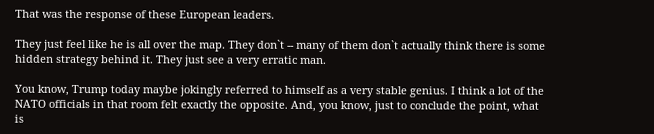That was the response of these European leaders.

They just feel like he is all over the map. They don`t -- many of them don`t actually think there is some hidden strategy behind it. They just see a very erratic man.

You know, Trump today maybe jokingly referred to himself as a very stable genius. I think a lot of the NATO officials in that room felt exactly the opposite. And, you know, just to conclude the point, what is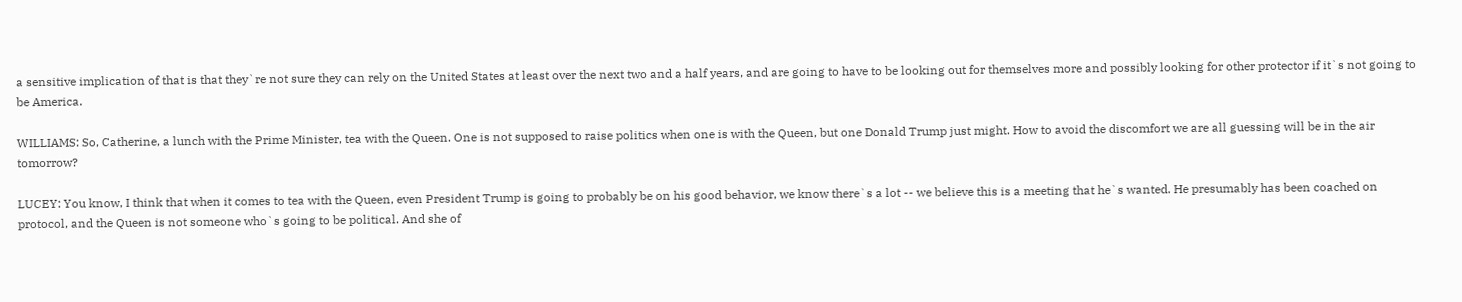a sensitive implication of that is that they`re not sure they can rely on the United States at least over the next two and a half years, and are going to have to be looking out for themselves more and possibly looking for other protector if it`s not going to be America.

WILLIAMS: So, Catherine, a lunch with the Prime Minister, tea with the Queen. One is not supposed to raise politics when one is with the Queen, but one Donald Trump just might. How to avoid the discomfort we are all guessing will be in the air tomorrow?

LUCEY: You know, I think that when it comes to tea with the Queen, even President Trump is going to probably be on his good behavior, we know there`s a lot -- we believe this is a meeting that he`s wanted. He presumably has been coached on protocol, and the Queen is not someone who`s going to be political. And she of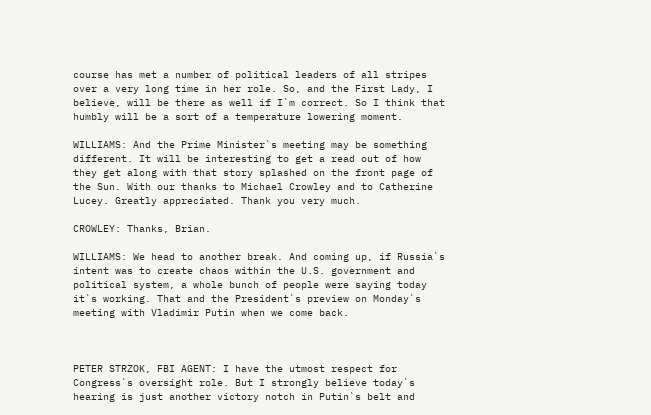course has met a number of political leaders of all stripes over a very long time in her role. So, and the First Lady, I believe, will be there as well if I`m correct. So I think that humbly will be a sort of a temperature lowering moment.

WILLIAMS: And the Prime Minister`s meeting may be something different. It will be interesting to get a read out of how they get along with that story splashed on the front page of the Sun. With our thanks to Michael Crowley and to Catherine Lucey. Greatly appreciated. Thank you very much.

CROWLEY: Thanks, Brian.

WILLIAMS: We head to another break. And coming up, if Russia`s intent was to create chaos within the U.S. government and political system, a whole bunch of people were saying today it`s working. That and the President`s preview on Monday`s meeting with Vladimir Putin when we come back.



PETER STRZOK, FBI AGENT: I have the utmost respect for Congress`s oversight role. But I strongly believe today`s hearing is just another victory notch in Putin`s belt and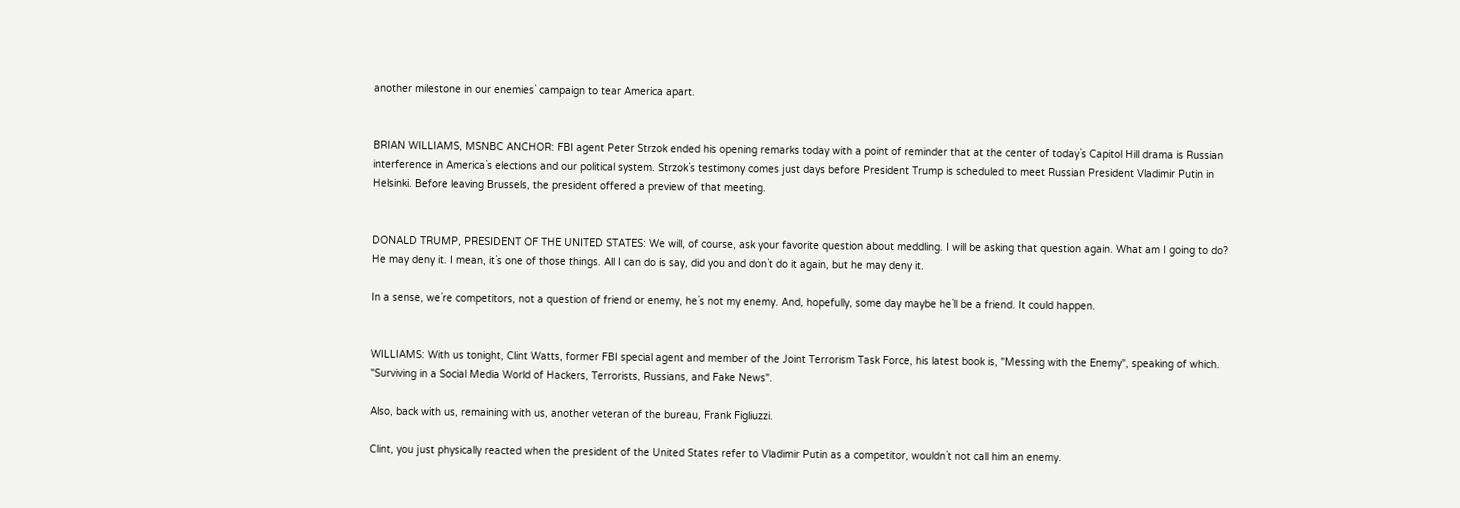another milestone in our enemies` campaign to tear America apart.


BRIAN WILLIAMS, MSNBC ANCHOR: FBI agent Peter Strzok ended his opening remarks today with a point of reminder that at the center of today`s Capitol Hill drama is Russian interference in America`s elections and our political system. Strzok`s testimony comes just days before President Trump is scheduled to meet Russian President Vladimir Putin in Helsinki. Before leaving Brussels, the president offered a preview of that meeting.


DONALD TRUMP, PRESIDENT OF THE UNITED STATES: We will, of course, ask your favorite question about meddling. I will be asking that question again. What am I going to do? He may deny it. I mean, it`s one of those things. All I can do is say, did you and don`t do it again, but he may deny it.

In a sense, we`re competitors, not a question of friend or enemy, he`s not my enemy. And, hopefully, some day maybe he`ll be a friend. It could happen.


WILLIAMS: With us tonight, Clint Watts, former FBI special agent and member of the Joint Terrorism Task Force, his latest book is, "Messing with the Enemy", speaking of which. "Surviving in a Social Media World of Hackers, Terrorists, Russians, and Fake News".

Also, back with us, remaining with us, another veteran of the bureau, Frank Figliuzzi.

Clint, you just physically reacted when the president of the United States refer to Vladimir Putin as a competitor, wouldn`t not call him an enemy.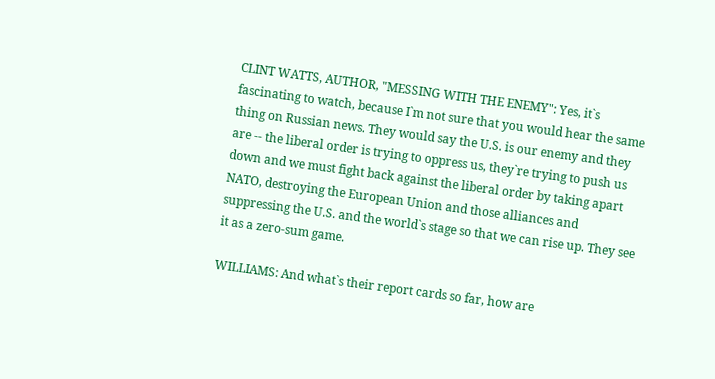CLINT WATTS, AUTHOR, "MESSING WITH THE ENEMY": Yes, it`s fascinating to watch, because I`m not sure that you would hear the same thing on Russian news. They would say the U.S. is our enemy and they are -- the liberal order is trying to oppress us, they`re trying to push us down and we must fight back against the liberal order by taking apart NATO, destroying the European Union and those alliances and suppressing the U.S. and the world`s stage so that we can rise up. They see it as a zero-sum game.

WILLIAMS: And what`s their report cards so far, how are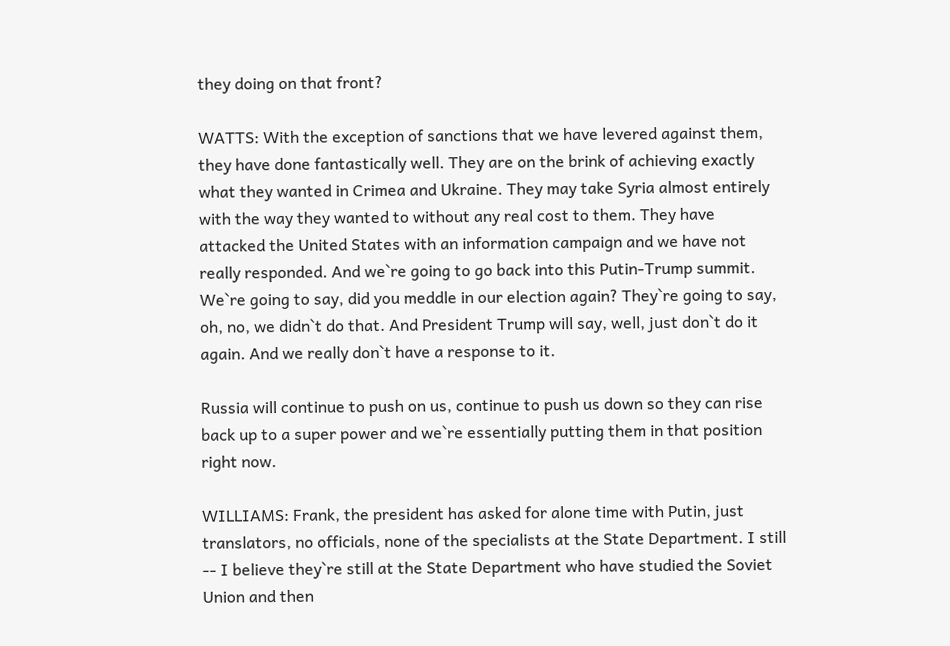they doing on that front?

WATTS: With the exception of sanctions that we have levered against them, they have done fantastically well. They are on the brink of achieving exactly what they wanted in Crimea and Ukraine. They may take Syria almost entirely with the way they wanted to without any real cost to them. They have attacked the United States with an information campaign and we have not really responded. And we`re going to go back into this Putin-Trump summit. We`re going to say, did you meddle in our election again? They`re going to say, oh, no, we didn`t do that. And President Trump will say, well, just don`t do it again. And we really don`t have a response to it.

Russia will continue to push on us, continue to push us down so they can rise back up to a super power and we`re essentially putting them in that position right now.

WILLIAMS: Frank, the president has asked for alone time with Putin, just translators, no officials, none of the specialists at the State Department. I still -- I believe they`re still at the State Department who have studied the Soviet Union and then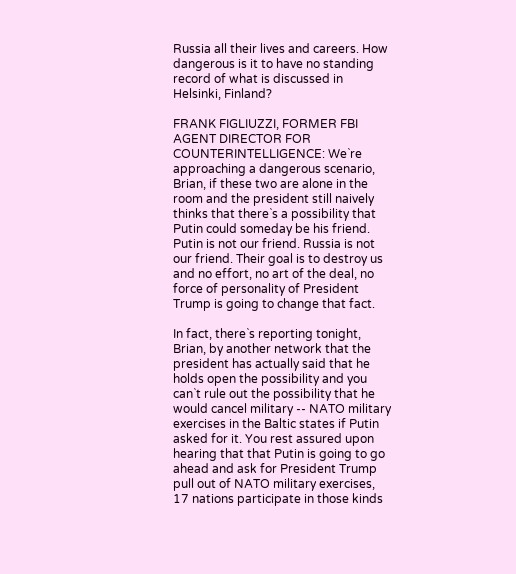Russia all their lives and careers. How dangerous is it to have no standing record of what is discussed in Helsinki, Finland?

FRANK FIGLIUZZI, FORMER FBI AGENT DIRECTOR FOR COUNTERINTELLIGENCE: We`re approaching a dangerous scenario, Brian, if these two are alone in the room and the president still naively thinks that there`s a possibility that Putin could someday be his friend. Putin is not our friend. Russia is not our friend. Their goal is to destroy us and no effort, no art of the deal, no force of personality of President Trump is going to change that fact.

In fact, there`s reporting tonight, Brian, by another network that the president has actually said that he holds open the possibility and you can`t rule out the possibility that he would cancel military -- NATO military exercises in the Baltic states if Putin asked for it. You rest assured upon hearing that that Putin is going to go ahead and ask for President Trump pull out of NATO military exercises, 17 nations participate in those kinds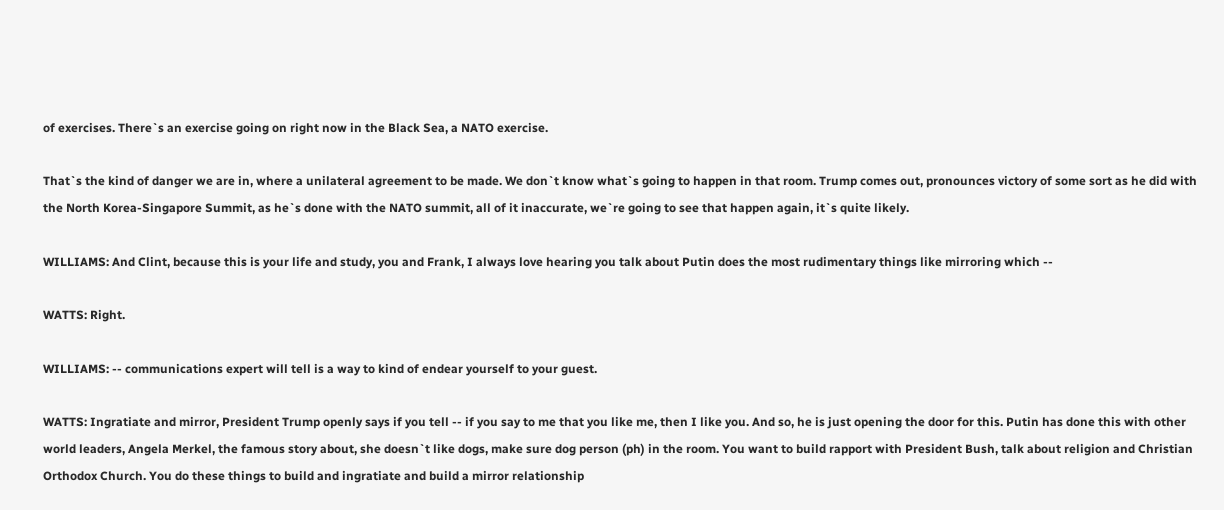of exercises. There`s an exercise going on right now in the Black Sea, a NATO exercise.

That`s the kind of danger we are in, where a unilateral agreement to be made. We don`t know what`s going to happen in that room. Trump comes out, pronounces victory of some sort as he did with the North Korea-Singapore Summit, as he`s done with the NATO summit, all of it inaccurate, we`re going to see that happen again, it`s quite likely.

WILLIAMS: And Clint, because this is your life and study, you and Frank, I always love hearing you talk about Putin does the most rudimentary things like mirroring which --

WATTS: Right.

WILLIAMS: -- communications expert will tell is a way to kind of endear yourself to your guest.

WATTS: Ingratiate and mirror, President Trump openly says if you tell -- if you say to me that you like me, then I like you. And so, he is just opening the door for this. Putin has done this with other world leaders, Angela Merkel, the famous story about, she doesn`t like dogs, make sure dog person (ph) in the room. You want to build rapport with President Bush, talk about religion and Christian Orthodox Church. You do these things to build and ingratiate and build a mirror relationship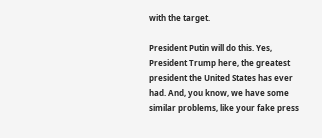with the target.

President Putin will do this. Yes, President Trump here, the greatest president the United States has ever had. And, you know, we have some similar problems, like your fake press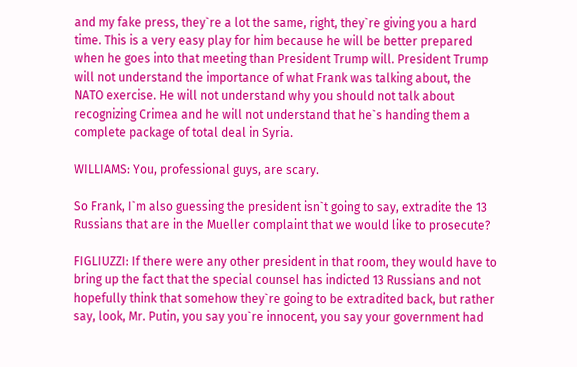and my fake press, they`re a lot the same, right, they`re giving you a hard time. This is a very easy play for him because he will be better prepared when he goes into that meeting than President Trump will. President Trump will not understand the importance of what Frank was talking about, the NATO exercise. He will not understand why you should not talk about recognizing Crimea and he will not understand that he`s handing them a complete package of total deal in Syria.

WILLIAMS: You, professional guys, are scary.

So Frank, I`m also guessing the president isn`t going to say, extradite the 13 Russians that are in the Mueller complaint that we would like to prosecute?

FIGLIUZZI: If there were any other president in that room, they would have to bring up the fact that the special counsel has indicted 13 Russians and not hopefully think that somehow they`re going to be extradited back, but rather say, look, Mr. Putin, you say you`re innocent, you say your government had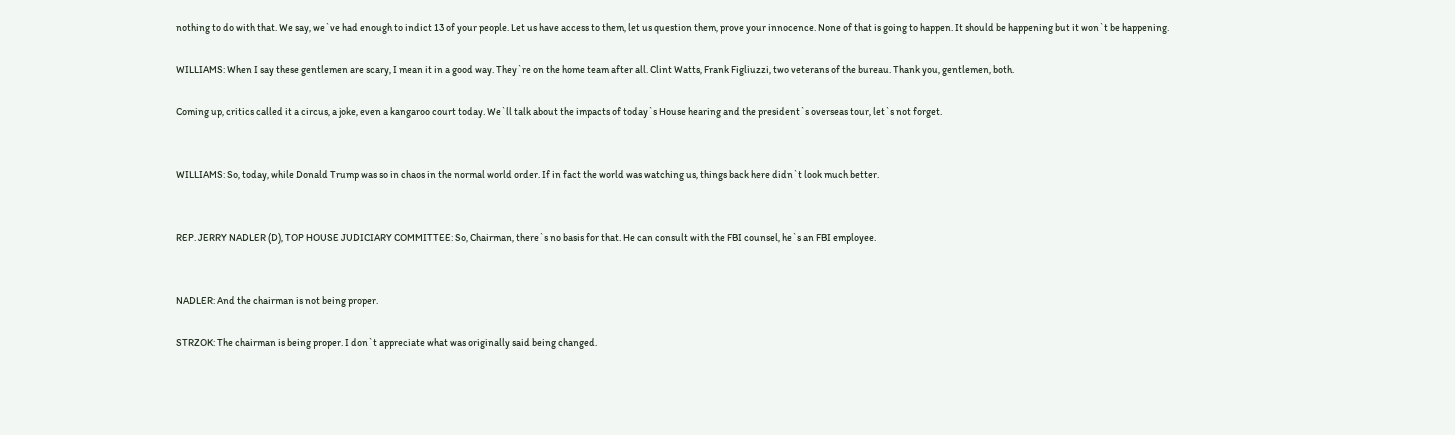nothing to do with that. We say, we`ve had enough to indict 13 of your people. Let us have access to them, let us question them, prove your innocence. None of that is going to happen. It should be happening but it won`t be happening.

WILLIAMS: When I say these gentlemen are scary, I mean it in a good way. They`re on the home team after all. Clint Watts, Frank Figliuzzi, two veterans of the bureau. Thank you, gentlemen, both.

Coming up, critics called it a circus, a joke, even a kangaroo court today. We`ll talk about the impacts of today`s House hearing and the president`s overseas tour, let`s not forget.


WILLIAMS: So, today, while Donald Trump was so in chaos in the normal world order. If in fact the world was watching us, things back here didn`t look much better.


REP. JERRY NADLER (D), TOP HOUSE JUDICIARY COMMITTEE: So, Chairman, there`s no basis for that. He can consult with the FBI counsel, he`s an FBI employee.


NADLER: And the chairman is not being proper.

STRZOK: The chairman is being proper. I don`t appreciate what was originally said being changed.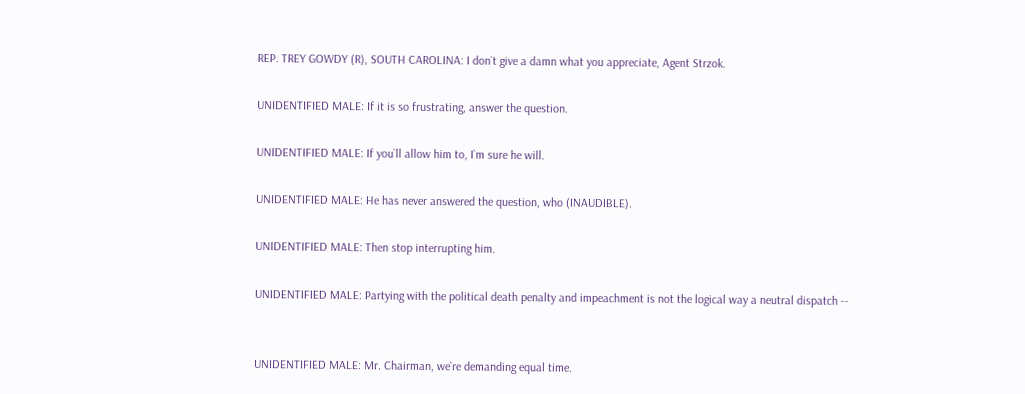REP. TREY GOWDY (R), SOUTH CAROLINA: I don`t give a damn what you appreciate, Agent Strzok.

UNIDENTIFIED MALE: If it is so frustrating, answer the question.

UNIDENTIFIED MALE: If you`ll allow him to, I`m sure he will.

UNIDENTIFIED MALE: He has never answered the question, who (INAUDIBLE).

UNIDENTIFIED MALE: Then stop interrupting him.

UNIDENTIFIED MALE: Partying with the political death penalty and impeachment is not the logical way a neutral dispatch --


UNIDENTIFIED MALE: Mr. Chairman, we`re demanding equal time.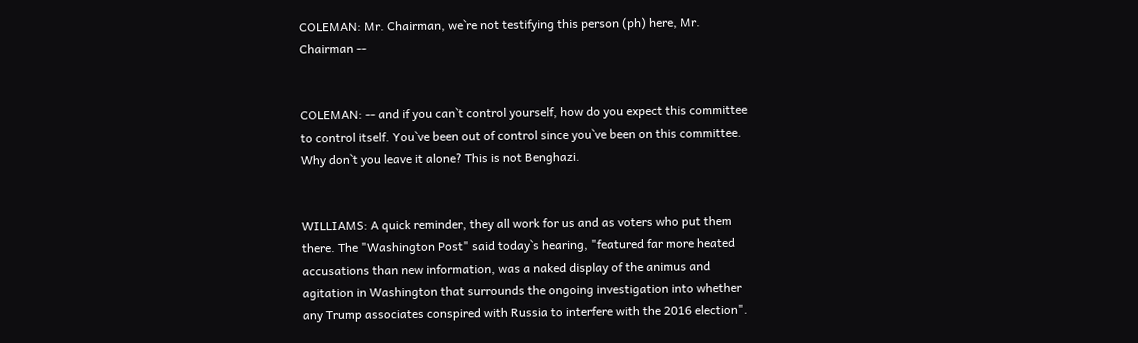COLEMAN: Mr. Chairman, we`re not testifying this person (ph) here, Mr. Chairman --


COLEMAN: -- and if you can`t control yourself, how do you expect this committee to control itself. You`ve been out of control since you`ve been on this committee. Why don`t you leave it alone? This is not Benghazi.


WILLIAMS: A quick reminder, they all work for us and as voters who put them there. The "Washington Post" said today`s hearing, "featured far more heated accusations than new information, was a naked display of the animus and agitation in Washington that surrounds the ongoing investigation into whether any Trump associates conspired with Russia to interfere with the 2016 election".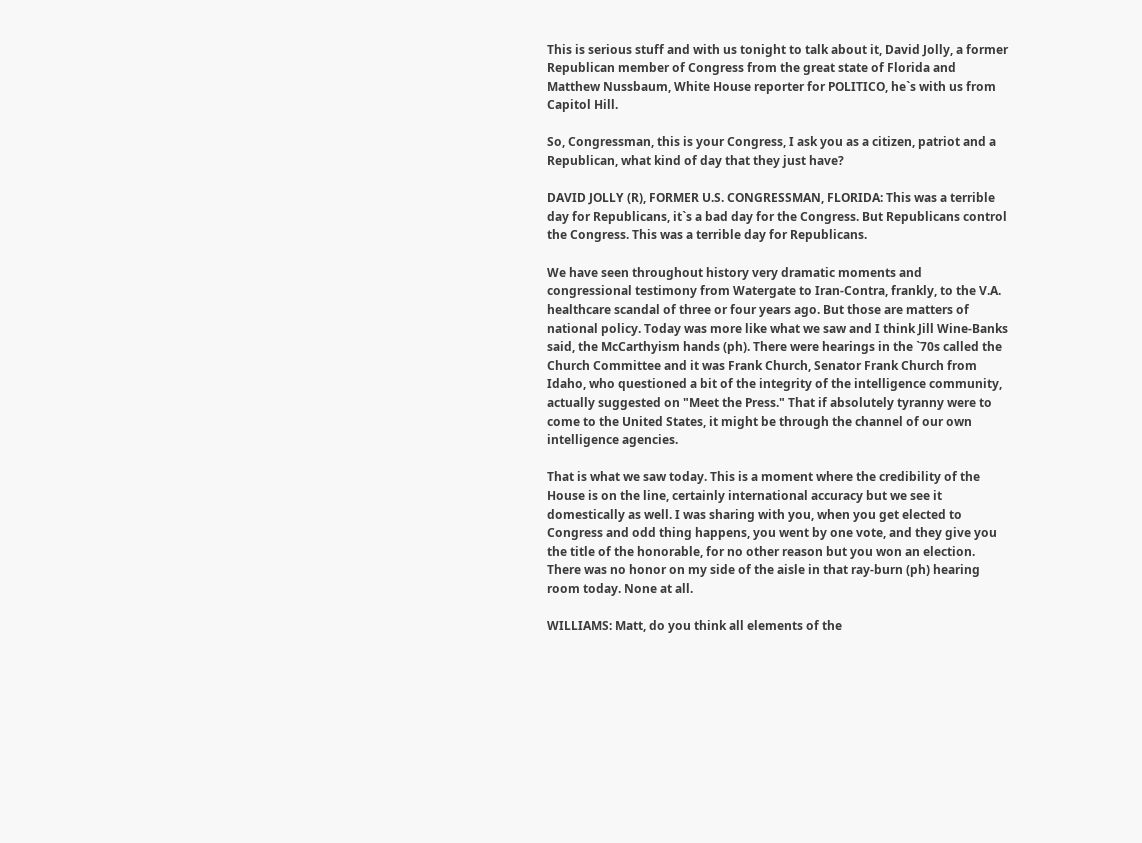This is serious stuff and with us tonight to talk about it, David Jolly, a former Republican member of Congress from the great state of Florida and Matthew Nussbaum, White House reporter for POLITICO, he`s with us from Capitol Hill.

So, Congressman, this is your Congress, I ask you as a citizen, patriot and a Republican, what kind of day that they just have?

DAVID JOLLY (R), FORMER U.S. CONGRESSMAN, FLORIDA: This was a terrible day for Republicans, it`s a bad day for the Congress. But Republicans control the Congress. This was a terrible day for Republicans.

We have seen throughout history very dramatic moments and congressional testimony from Watergate to Iran-Contra, frankly, to the V.A. healthcare scandal of three or four years ago. But those are matters of national policy. Today was more like what we saw and I think Jill Wine-Banks said, the McCarthyism hands (ph). There were hearings in the `70s called the Church Committee and it was Frank Church, Senator Frank Church from Idaho, who questioned a bit of the integrity of the intelligence community, actually suggested on "Meet the Press." That if absolutely tyranny were to come to the United States, it might be through the channel of our own intelligence agencies.

That is what we saw today. This is a moment where the credibility of the House is on the line, certainly international accuracy but we see it domestically as well. I was sharing with you, when you get elected to Congress and odd thing happens, you went by one vote, and they give you the title of the honorable, for no other reason but you won an election. There was no honor on my side of the aisle in that ray-burn (ph) hearing room today. None at all.

WILLIAMS: Matt, do you think all elements of the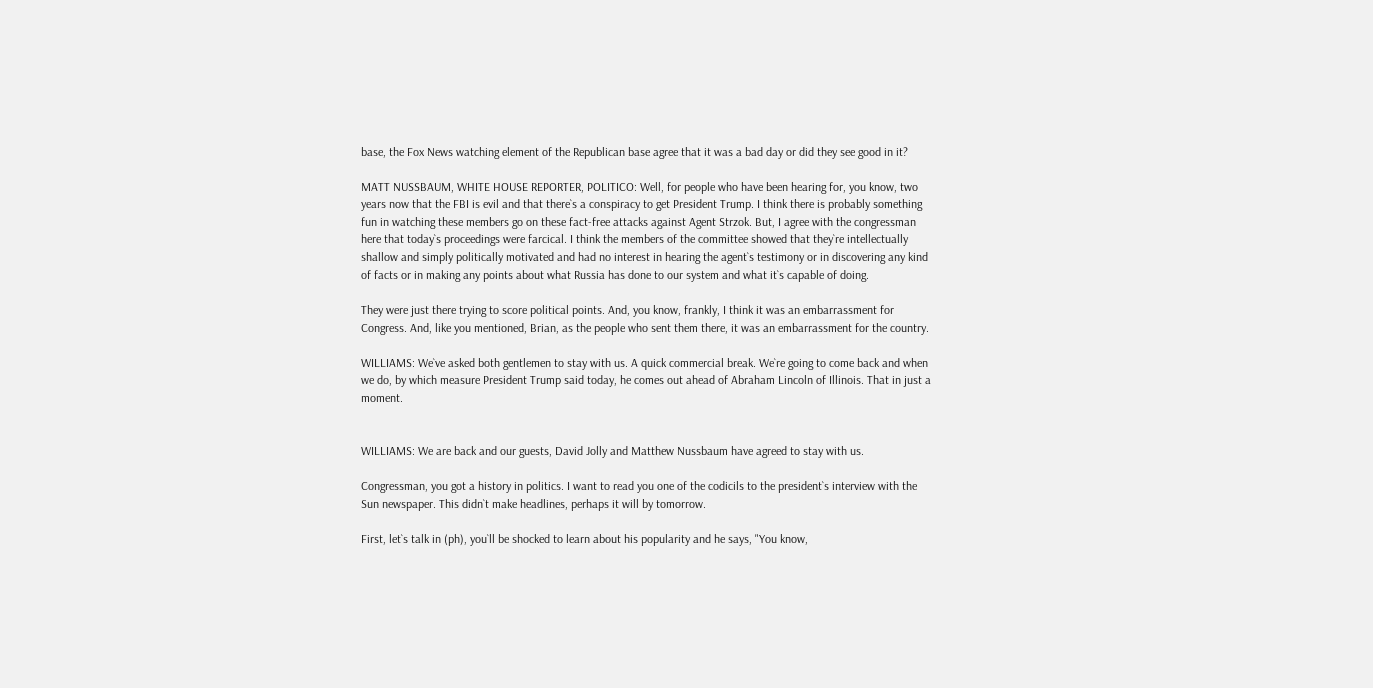base, the Fox News watching element of the Republican base agree that it was a bad day or did they see good in it?

MATT NUSSBAUM, WHITE HOUSE REPORTER, POLITICO: Well, for people who have been hearing for, you know, two years now that the FBI is evil and that there`s a conspiracy to get President Trump. I think there is probably something fun in watching these members go on these fact-free attacks against Agent Strzok. But, I agree with the congressman here that today`s proceedings were farcical. I think the members of the committee showed that they`re intellectually shallow and simply politically motivated and had no interest in hearing the agent`s testimony or in discovering any kind of facts or in making any points about what Russia has done to our system and what it`s capable of doing.

They were just there trying to score political points. And, you know, frankly, I think it was an embarrassment for Congress. And, like you mentioned, Brian, as the people who sent them there, it was an embarrassment for the country.

WILLIAMS: We`ve asked both gentlemen to stay with us. A quick commercial break. We`re going to come back and when we do, by which measure President Trump said today, he comes out ahead of Abraham Lincoln of Illinois. That in just a moment.


WILLIAMS: We are back and our guests, David Jolly and Matthew Nussbaum have agreed to stay with us.

Congressman, you got a history in politics. I want to read you one of the codicils to the president`s interview with the Sun newspaper. This didn`t make headlines, perhaps it will by tomorrow.

First, let`s talk in (ph), you`ll be shocked to learn about his popularity and he says, "You know,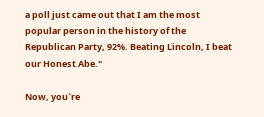a poll just came out that I am the most popular person in the history of the Republican Party, 92%. Beating Lincoln, I beat our Honest Abe."

Now, you`re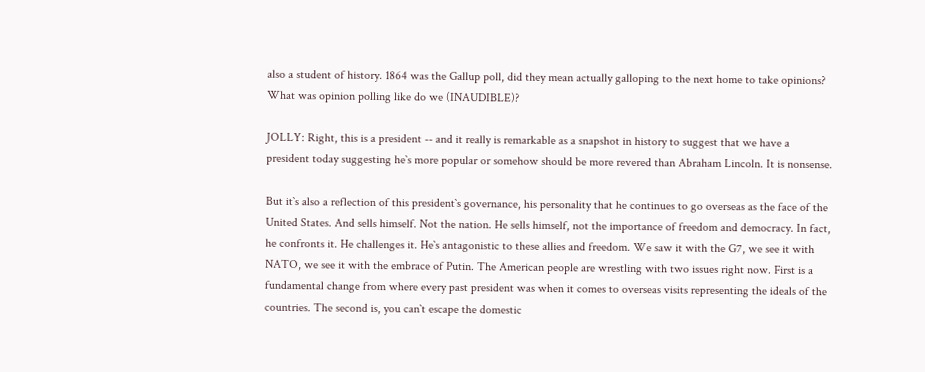also a student of history. 1864 was the Gallup poll, did they mean actually galloping to the next home to take opinions? What was opinion polling like do we (INAUDIBLE)?

JOLLY: Right, this is a president -- and it really is remarkable as a snapshot in history to suggest that we have a president today suggesting he`s more popular or somehow should be more revered than Abraham Lincoln. It is nonsense.

But it`s also a reflection of this president`s governance, his personality that he continues to go overseas as the face of the United States. And sells himself. Not the nation. He sells himself, not the importance of freedom and democracy. In fact, he confronts it. He challenges it. He`s antagonistic to these allies and freedom. We saw it with the G7, we see it with NATO, we see it with the embrace of Putin. The American people are wrestling with two issues right now. First is a fundamental change from where every past president was when it comes to overseas visits representing the ideals of the countries. The second is, you can`t escape the domestic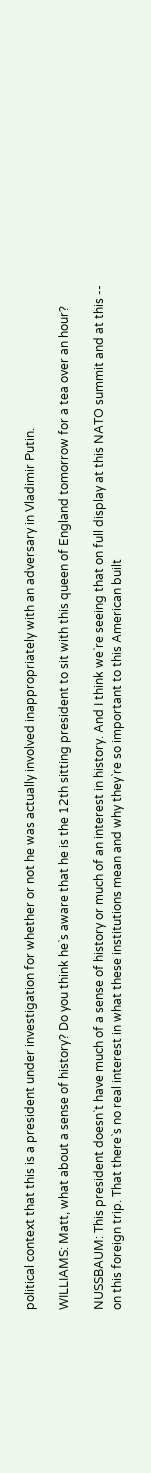political context that this is a president under investigation for whether or not he was actually involved inappropriately with an adversary in Vladimir Putin.

WILLIAMS: Matt, what about a sense of history? Do you think he`s aware that he is the 12th sitting president to sit with this queen of England tomorrow for a tea over an hour?

NUSSBAUM: This president doesn`t have much of a sense of history or much of an interest in history. And I think we`re seeing that on full display at this NATO summit and at this -- on this foreign trip. That there`s no real interest in what these institutions mean and why they`re so important to this American built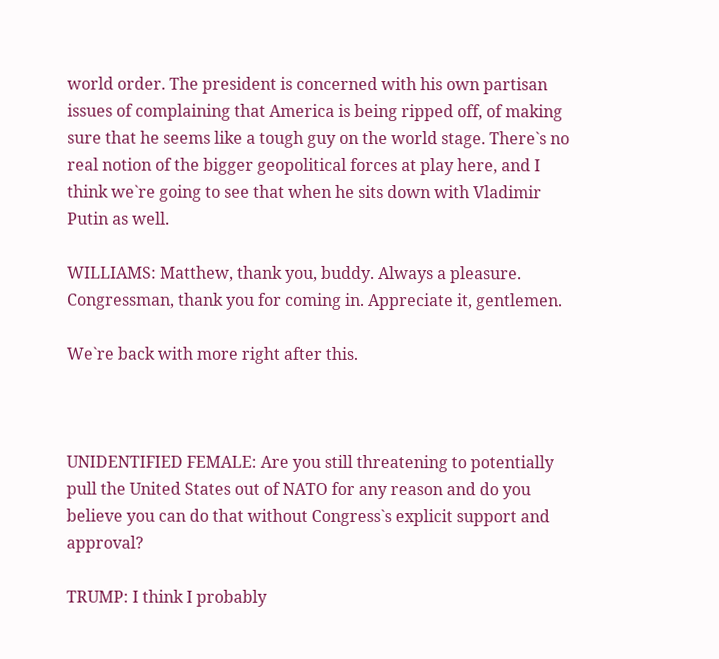world order. The president is concerned with his own partisan issues of complaining that America is being ripped off, of making sure that he seems like a tough guy on the world stage. There`s no real notion of the bigger geopolitical forces at play here, and I think we`re going to see that when he sits down with Vladimir Putin as well.

WILLIAMS: Matthew, thank you, buddy. Always a pleasure. Congressman, thank you for coming in. Appreciate it, gentlemen.

We`re back with more right after this.



UNIDENTIFIED FEMALE: Are you still threatening to potentially pull the United States out of NATO for any reason and do you believe you can do that without Congress`s explicit support and approval?

TRUMP: I think I probably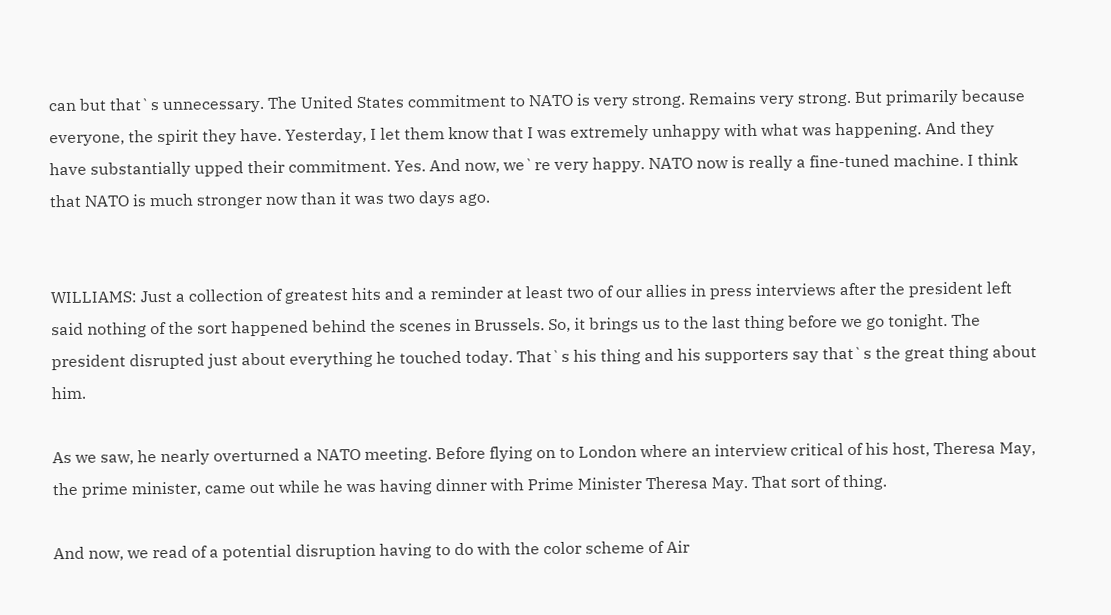can but that`s unnecessary. The United States commitment to NATO is very strong. Remains very strong. But primarily because everyone, the spirit they have. Yesterday, I let them know that I was extremely unhappy with what was happening. And they have substantially upped their commitment. Yes. And now, we`re very happy. NATO now is really a fine-tuned machine. I think that NATO is much stronger now than it was two days ago.


WILLIAMS: Just a collection of greatest hits and a reminder at least two of our allies in press interviews after the president left said nothing of the sort happened behind the scenes in Brussels. So, it brings us to the last thing before we go tonight. The president disrupted just about everything he touched today. That`s his thing and his supporters say that`s the great thing about him.

As we saw, he nearly overturned a NATO meeting. Before flying on to London where an interview critical of his host, Theresa May, the prime minister, came out while he was having dinner with Prime Minister Theresa May. That sort of thing.

And now, we read of a potential disruption having to do with the color scheme of Air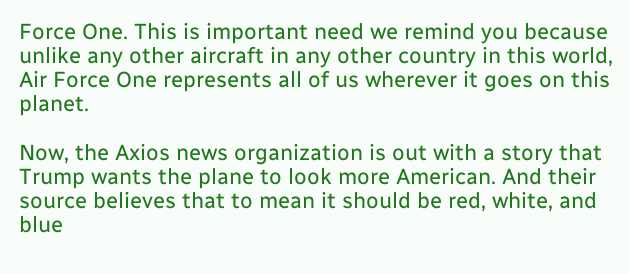Force One. This is important need we remind you because unlike any other aircraft in any other country in this world, Air Force One represents all of us wherever it goes on this planet.

Now, the Axios news organization is out with a story that Trump wants the plane to look more American. And their source believes that to mean it should be red, white, and blue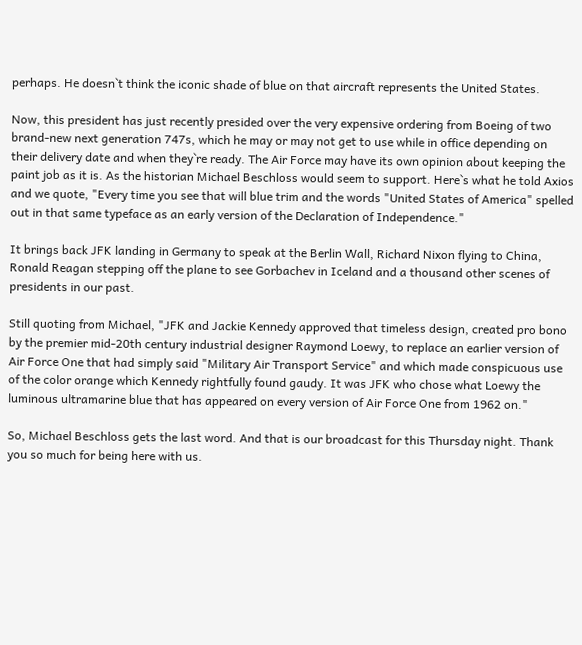perhaps. He doesn`t think the iconic shade of blue on that aircraft represents the United States.

Now, this president has just recently presided over the very expensive ordering from Boeing of two brand-new next generation 747s, which he may or may not get to use while in office depending on their delivery date and when they`re ready. The Air Force may have its own opinion about keeping the paint job as it is. As the historian Michael Beschloss would seem to support. Here`s what he told Axios and we quote, "Every time you see that will blue trim and the words "United States of America" spelled out in that same typeface as an early version of the Declaration of Independence."

It brings back JFK landing in Germany to speak at the Berlin Wall, Richard Nixon flying to China, Ronald Reagan stepping off the plane to see Gorbachev in Iceland and a thousand other scenes of presidents in our past.

Still quoting from Michael, "JFK and Jackie Kennedy approved that timeless design, created pro bono by the premier mid-20th century industrial designer Raymond Loewy, to replace an earlier version of Air Force One that had simply said "Military Air Transport Service" and which made conspicuous use of the color orange which Kennedy rightfully found gaudy. It was JFK who chose what Loewy the luminous ultramarine blue that has appeared on every version of Air Force One from 1962 on."

So, Michael Beschloss gets the last word. And that is our broadcast for this Thursday night. Thank you so much for being here with us.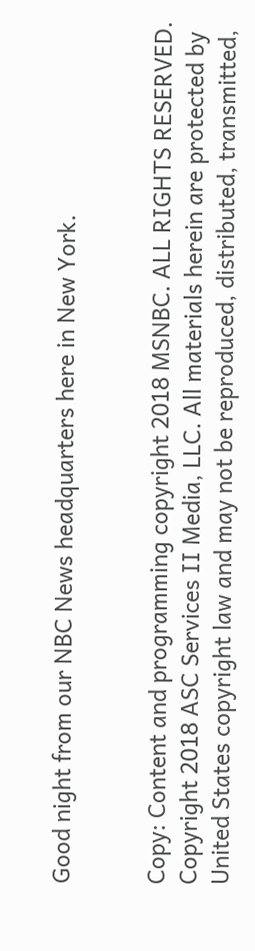Good night from our NBC News headquarters here in New York.


Copy: Content and programming copyright 2018 MSNBC. ALL RIGHTS RESERVED. Copyright 2018 ASC Services II Media, LLC. All materials herein are protected by United States copyright law and may not be reproduced, distributed, transmitted,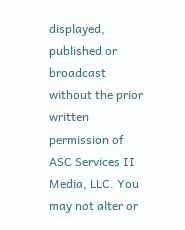displayed, published or broadcast without the prior written permission of ASC Services II Media, LLC. You may not alter or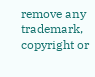remove any trademark, copyright or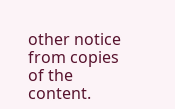other notice from copies of the content.